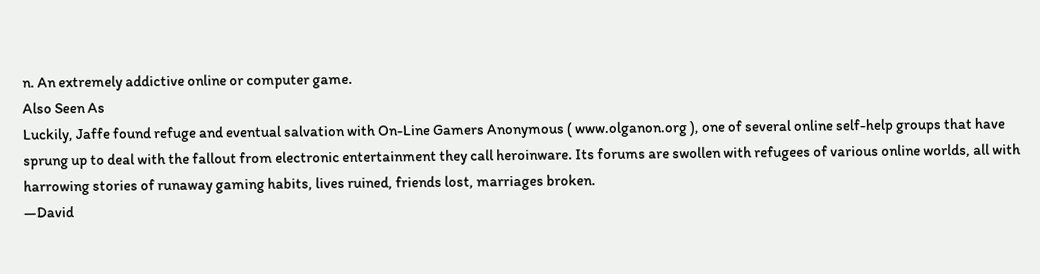n. An extremely addictive online or computer game.
Also Seen As
Luckily, Jaffe found refuge and eventual salvation with On-Line Gamers Anonymous ( www.olganon.org ), one of several online self-help groups that have sprung up to deal with the fallout from electronic entertainment they call heroinware. Its forums are swollen with refugees of various online worlds, all with harrowing stories of runaway gaming habits, lives ruined, friends lost, marriages broken.
—David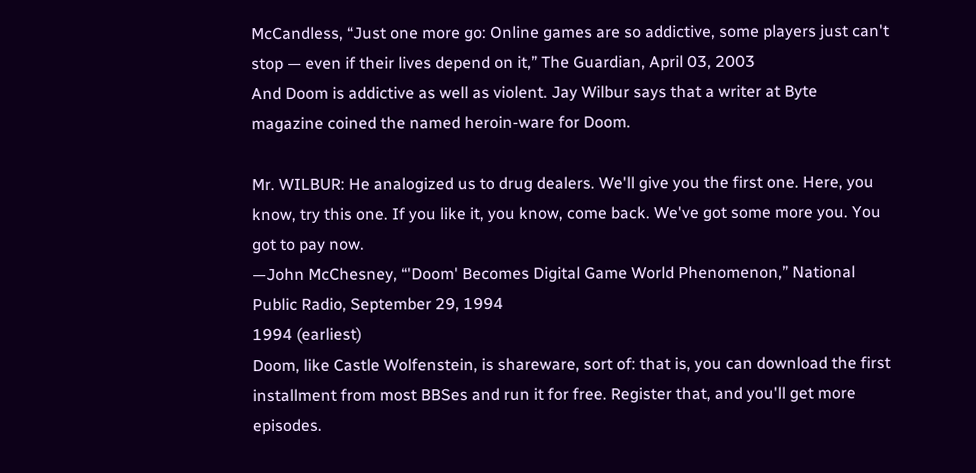McCandless, “Just one more go: Online games are so addictive, some players just can't stop — even if their lives depend on it,” The Guardian, April 03, 2003
And Doom is addictive as well as violent. Jay Wilbur says that a writer at Byte magazine coined the named heroin-ware for Doom.

Mr. WILBUR: He analogized us to drug dealers. We'll give you the first one. Here, you know, try this one. If you like it, you know, come back. We've got some more you. You got to pay now.
—John McChesney, “'Doom' Becomes Digital Game World Phenomenon,” National Public Radio, September 29, 1994
1994 (earliest)
Doom, like Castle Wolfenstein, is shareware, sort of: that is, you can download the first installment from most BBSes and run it for free. Register that, and you'll get more episodes.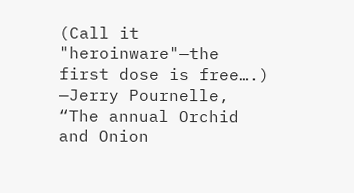(Call it "heroinware"—the first dose is free….)
—Jerry Pournelle, “The annual Orchid and Onion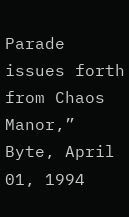Parade issues forth from Chaos Manor,” Byte, April 01, 1994